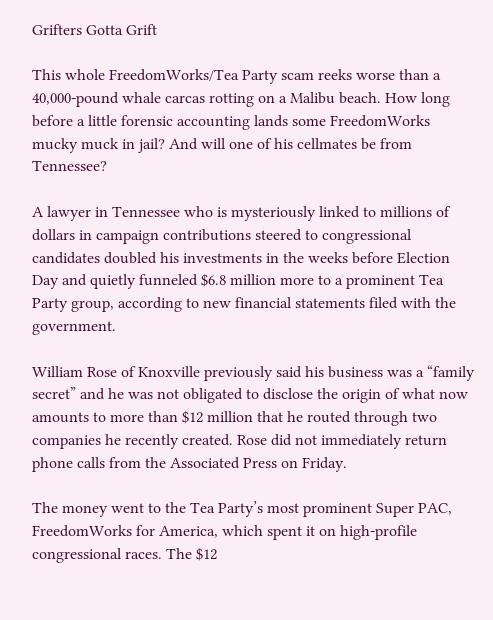Grifters Gotta Grift

This whole FreedomWorks/Tea Party scam reeks worse than a 40,000-pound whale carcas rotting on a Malibu beach. How long before a little forensic accounting lands some FreedomWorks mucky muck in jail? And will one of his cellmates be from Tennessee?

A lawyer in Tennessee who is mysteriously linked to millions of dollars in campaign contributions steered to congressional candidates doubled his investments in the weeks before Election Day and quietly funneled $6.8 million more to a prominent Tea Party group, according to new financial statements filed with the government.

William Rose of Knoxville previously said his business was a “family secret” and he was not obligated to disclose the origin of what now amounts to more than $12 million that he routed through two companies he recently created. Rose did not immediately return phone calls from the Associated Press on Friday.

The money went to the Tea Party’s most prominent Super PAC, FreedomWorks for America, which spent it on high-profile congressional races. The $12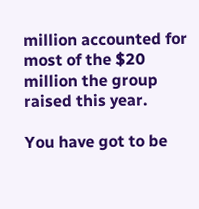million accounted for most of the $20 million the group raised this year.

You have got to be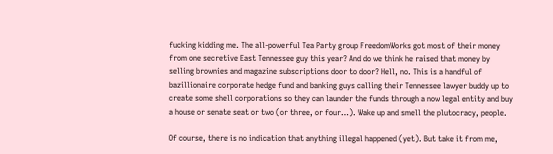fucking kidding me. The all-powerful Tea Party group FreedomWorks got most of their money from one secretive East Tennessee guy this year? And do we think he raised that money by selling brownies and magazine subscriptions door to door? Hell, no. This is a handful of bazillionaire corporate hedge fund and banking guys calling their Tennessee lawyer buddy up to create some shell corporations so they can launder the funds through a now legal entity and buy a house or senate seat or two (or three, or four…). Wake up and smell the plutocracy, people.

Of course, there is no indication that anything illegal happened (yet). But take it from me,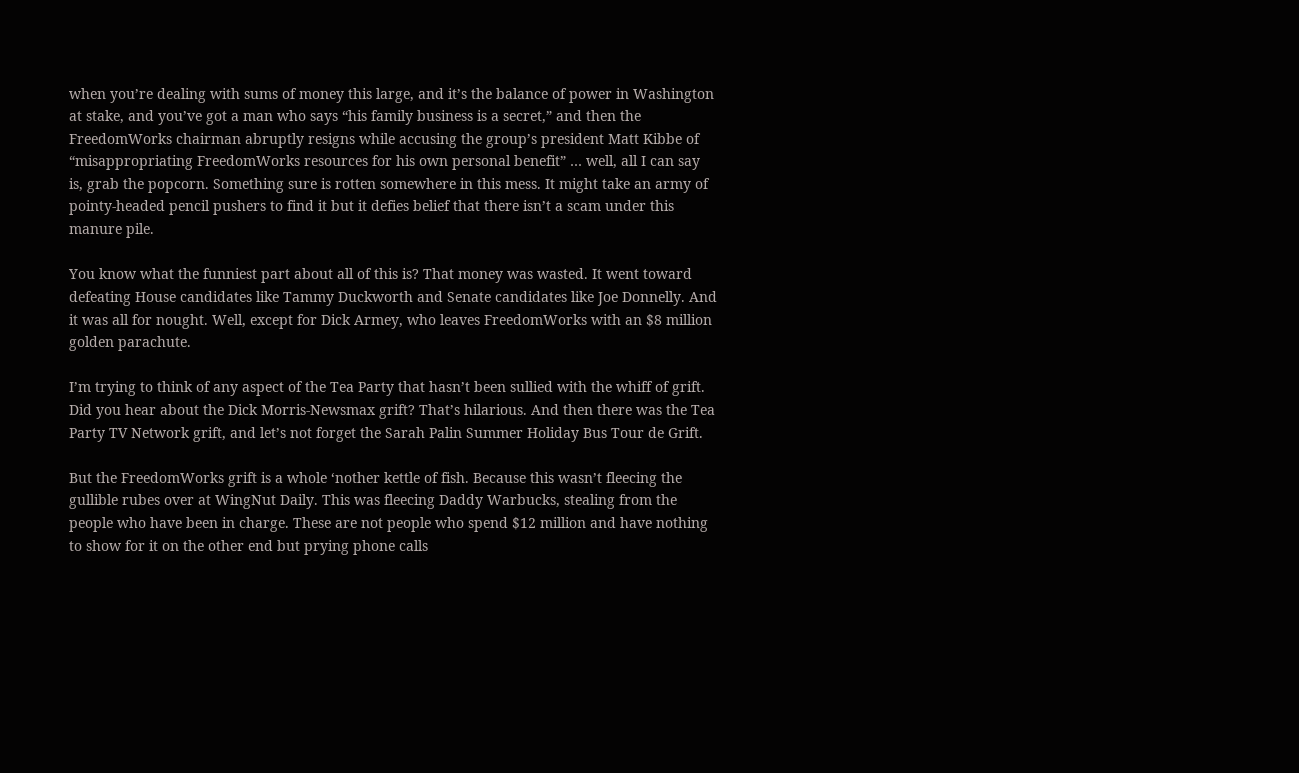when you’re dealing with sums of money this large, and it’s the balance of power in Washington at stake, and you’ve got a man who says “his family business is a secret,” and then the FreedomWorks chairman abruptly resigns while accusing the group’s president Matt Kibbe of “misappropriating FreedomWorks resources for his own personal benefit” … well, all I can say is, grab the popcorn. Something sure is rotten somewhere in this mess. It might take an army of pointy-headed pencil pushers to find it but it defies belief that there isn’t a scam under this manure pile.

You know what the funniest part about all of this is? That money was wasted. It went toward defeating House candidates like Tammy Duckworth and Senate candidates like Joe Donnelly. And it was all for nought. Well, except for Dick Armey, who leaves FreedomWorks with an $8 million golden parachute.

I’m trying to think of any aspect of the Tea Party that hasn’t been sullied with the whiff of grift. Did you hear about the Dick Morris-Newsmax grift? That’s hilarious. And then there was the Tea Party TV Network grift, and let’s not forget the Sarah Palin Summer Holiday Bus Tour de Grift.

But the FreedomWorks grift is a whole ‘nother kettle of fish. Because this wasn’t fleecing the gullible rubes over at WingNut Daily. This was fleecing Daddy Warbucks, stealing from the people who have been in charge. These are not people who spend $12 million and have nothing to show for it on the other end but prying phone calls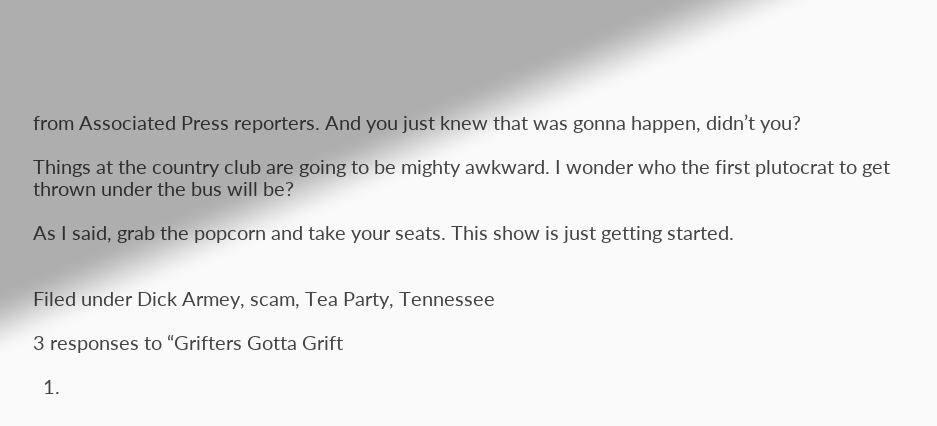from Associated Press reporters. And you just knew that was gonna happen, didn’t you?

Things at the country club are going to be mighty awkward. I wonder who the first plutocrat to get thrown under the bus will be?

As I said, grab the popcorn and take your seats. This show is just getting started.


Filed under Dick Armey, scam, Tea Party, Tennessee

3 responses to “Grifters Gotta Grift

  1.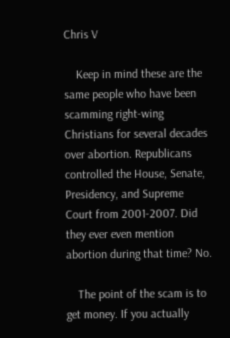Chris V

    Keep in mind these are the same people who have been scamming right-wing Christians for several decades over abortion. Republicans controlled the House, Senate, Presidency, and Supreme Court from 2001-2007. Did they ever even mention abortion during that time? No.

    The point of the scam is to get money. If you actually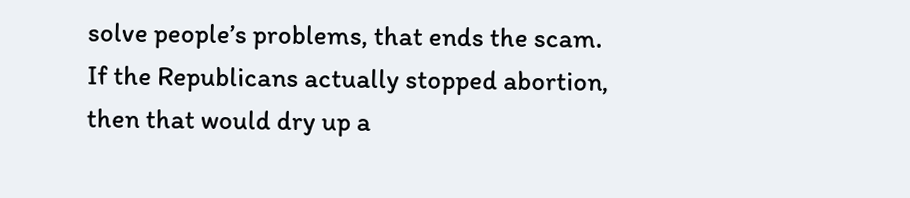solve people’s problems, that ends the scam. If the Republicans actually stopped abortion, then that would dry up a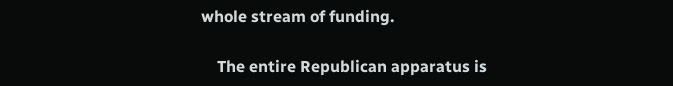whole stream of funding.

    The entire Republican apparatus is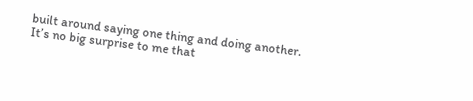built around saying one thing and doing another. It’s no big surprise to me that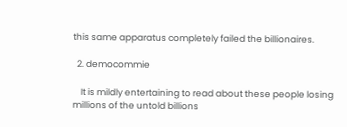this same apparatus completely failed the billionaires.

  2. democommie

    It is mildly entertaining to read about these people losing millions of the untold billions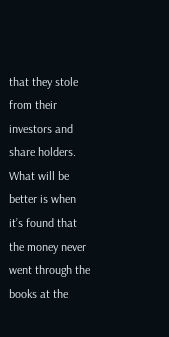that they stole from their investors and share holders. What will be better is when it’s found that the money never went through the books at the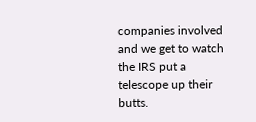companies involved and we get to watch the IRS put a telescope up their butts.